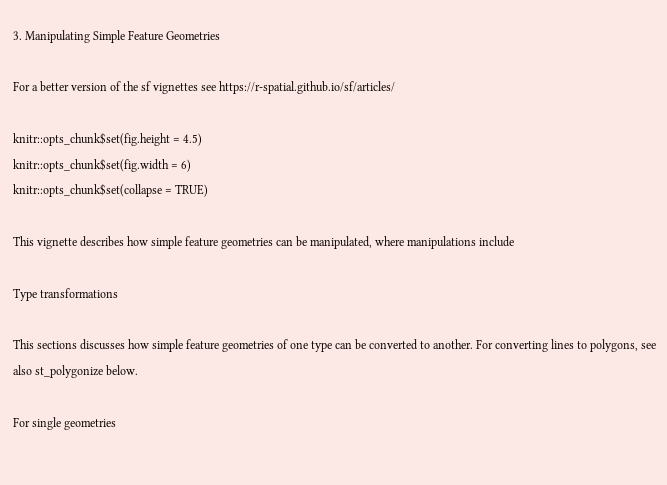3. Manipulating Simple Feature Geometries

For a better version of the sf vignettes see https://r-spatial.github.io/sf/articles/

knitr::opts_chunk$set(fig.height = 4.5)
knitr::opts_chunk$set(fig.width = 6)
knitr::opts_chunk$set(collapse = TRUE)

This vignette describes how simple feature geometries can be manipulated, where manipulations include

Type transformations

This sections discusses how simple feature geometries of one type can be converted to another. For converting lines to polygons, see also st_polygonize below.

For single geometries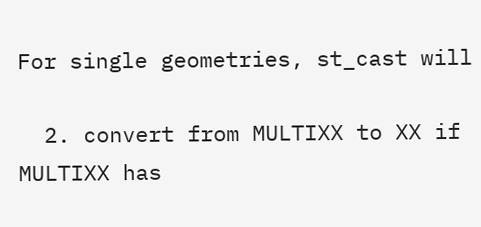For single geometries, st_cast will

  2. convert from MULTIXX to XX if MULTIXX has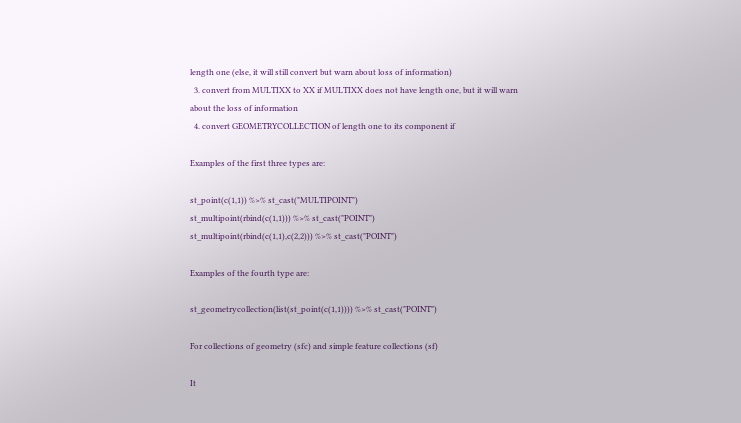length one (else, it will still convert but warn about loss of information)
  3. convert from MULTIXX to XX if MULTIXX does not have length one, but it will warn about the loss of information
  4. convert GEOMETRYCOLLECTION of length one to its component if

Examples of the first three types are:

st_point(c(1,1)) %>% st_cast("MULTIPOINT")
st_multipoint(rbind(c(1,1))) %>% st_cast("POINT")
st_multipoint(rbind(c(1,1),c(2,2))) %>% st_cast("POINT")

Examples of the fourth type are:

st_geometrycollection(list(st_point(c(1,1)))) %>% st_cast("POINT")

For collections of geometry (sfc) and simple feature collections (sf)

It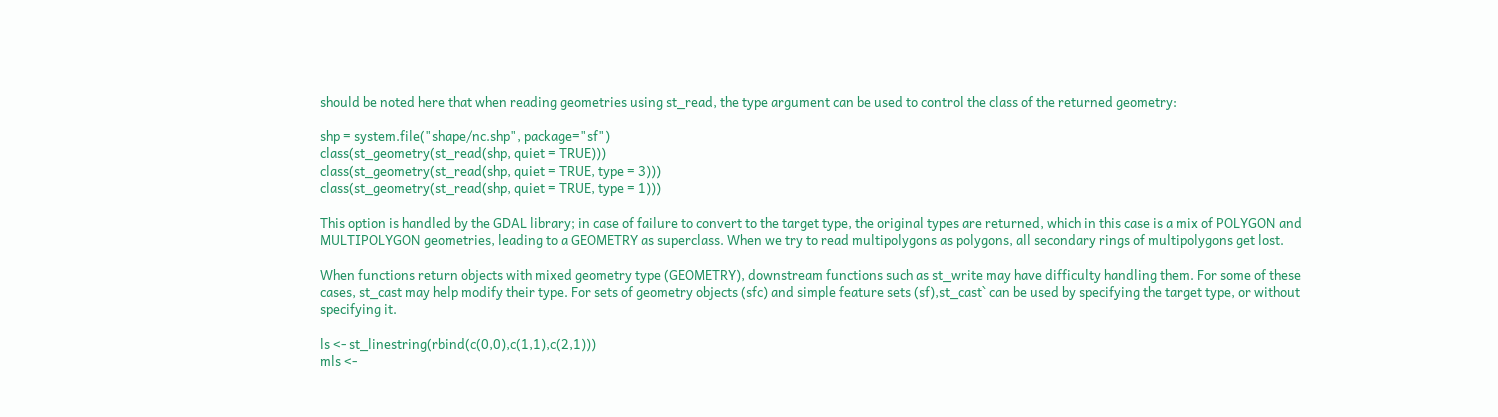should be noted here that when reading geometries using st_read, the type argument can be used to control the class of the returned geometry:

shp = system.file("shape/nc.shp", package="sf")
class(st_geometry(st_read(shp, quiet = TRUE)))
class(st_geometry(st_read(shp, quiet = TRUE, type = 3)))
class(st_geometry(st_read(shp, quiet = TRUE, type = 1)))

This option is handled by the GDAL library; in case of failure to convert to the target type, the original types are returned, which in this case is a mix of POLYGON and MULTIPOLYGON geometries, leading to a GEOMETRY as superclass. When we try to read multipolygons as polygons, all secondary rings of multipolygons get lost.

When functions return objects with mixed geometry type (GEOMETRY), downstream functions such as st_write may have difficulty handling them. For some of these cases, st_cast may help modify their type. For sets of geometry objects (sfc) and simple feature sets (sf),st_cast` can be used by specifying the target type, or without specifying it.

ls <- st_linestring(rbind(c(0,0),c(1,1),c(2,1)))
mls <-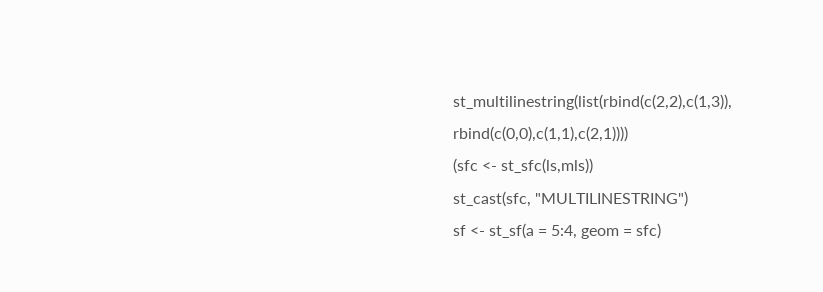st_multilinestring(list(rbind(c(2,2),c(1,3)), rbind(c(0,0),c(1,1),c(2,1))))
(sfc <- st_sfc(ls,mls))
st_cast(sfc, "MULTILINESTRING")
sf <- st_sf(a = 5:4, geom = sfc)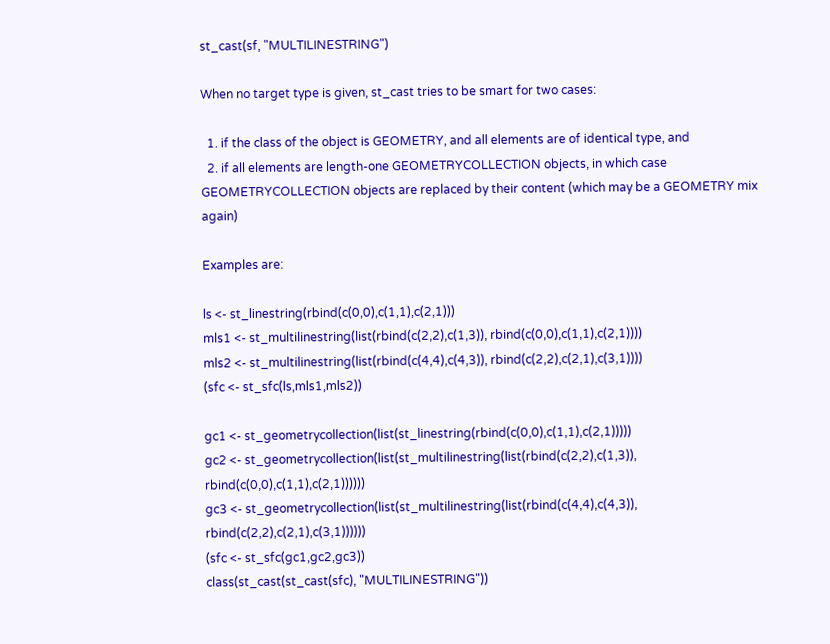st_cast(sf, "MULTILINESTRING")

When no target type is given, st_cast tries to be smart for two cases:

  1. if the class of the object is GEOMETRY, and all elements are of identical type, and
  2. if all elements are length-one GEOMETRYCOLLECTION objects, in which case GEOMETRYCOLLECTION objects are replaced by their content (which may be a GEOMETRY mix again)

Examples are:

ls <- st_linestring(rbind(c(0,0),c(1,1),c(2,1)))
mls1 <- st_multilinestring(list(rbind(c(2,2),c(1,3)), rbind(c(0,0),c(1,1),c(2,1))))
mls2 <- st_multilinestring(list(rbind(c(4,4),c(4,3)), rbind(c(2,2),c(2,1),c(3,1))))
(sfc <- st_sfc(ls,mls1,mls2))

gc1 <- st_geometrycollection(list(st_linestring(rbind(c(0,0),c(1,1),c(2,1)))))
gc2 <- st_geometrycollection(list(st_multilinestring(list(rbind(c(2,2),c(1,3)), rbind(c(0,0),c(1,1),c(2,1))))))
gc3 <- st_geometrycollection(list(st_multilinestring(list(rbind(c(4,4),c(4,3)), rbind(c(2,2),c(2,1),c(3,1))))))
(sfc <- st_sfc(gc1,gc2,gc3))
class(st_cast(st_cast(sfc), "MULTILINESTRING"))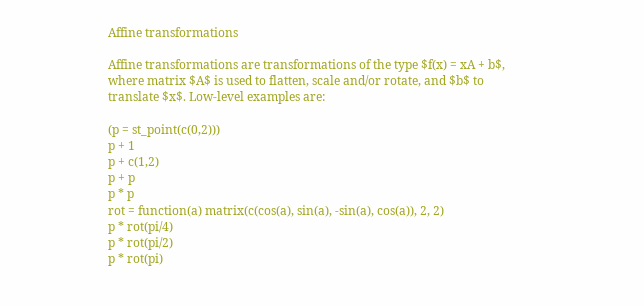Affine transformations

Affine transformations are transformations of the type $f(x) = xA + b$, where matrix $A$ is used to flatten, scale and/or rotate, and $b$ to translate $x$. Low-level examples are:

(p = st_point(c(0,2)))
p + 1
p + c(1,2)
p + p
p * p
rot = function(a) matrix(c(cos(a), sin(a), -sin(a), cos(a)), 2, 2)
p * rot(pi/4)
p * rot(pi/2)
p * rot(pi)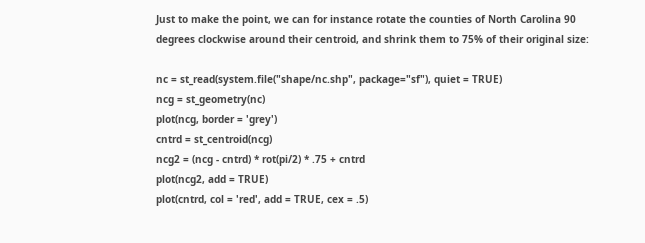Just to make the point, we can for instance rotate the counties of North Carolina 90 degrees clockwise around their centroid, and shrink them to 75% of their original size:

nc = st_read(system.file("shape/nc.shp", package="sf"), quiet = TRUE)
ncg = st_geometry(nc)
plot(ncg, border = 'grey')
cntrd = st_centroid(ncg)
ncg2 = (ncg - cntrd) * rot(pi/2) * .75 + cntrd
plot(ncg2, add = TRUE)
plot(cntrd, col = 'red', add = TRUE, cex = .5)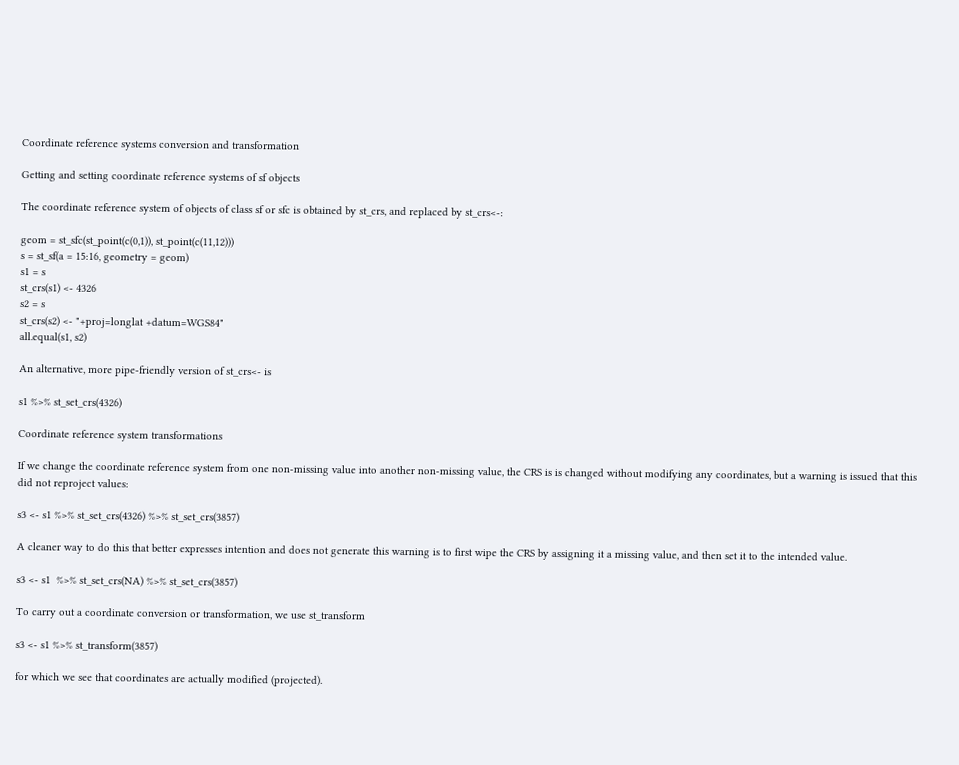Coordinate reference systems conversion and transformation

Getting and setting coordinate reference systems of sf objects

The coordinate reference system of objects of class sf or sfc is obtained by st_crs, and replaced by st_crs<-:

geom = st_sfc(st_point(c(0,1)), st_point(c(11,12)))
s = st_sf(a = 15:16, geometry = geom)
s1 = s
st_crs(s1) <- 4326
s2 = s
st_crs(s2) <- "+proj=longlat +datum=WGS84"
all.equal(s1, s2)

An alternative, more pipe-friendly version of st_crs<- is

s1 %>% st_set_crs(4326)

Coordinate reference system transformations

If we change the coordinate reference system from one non-missing value into another non-missing value, the CRS is is changed without modifying any coordinates, but a warning is issued that this did not reproject values:

s3 <- s1 %>% st_set_crs(4326) %>% st_set_crs(3857)

A cleaner way to do this that better expresses intention and does not generate this warning is to first wipe the CRS by assigning it a missing value, and then set it to the intended value.

s3 <- s1  %>% st_set_crs(NA) %>% st_set_crs(3857)

To carry out a coordinate conversion or transformation, we use st_transform

s3 <- s1 %>% st_transform(3857)

for which we see that coordinates are actually modified (projected).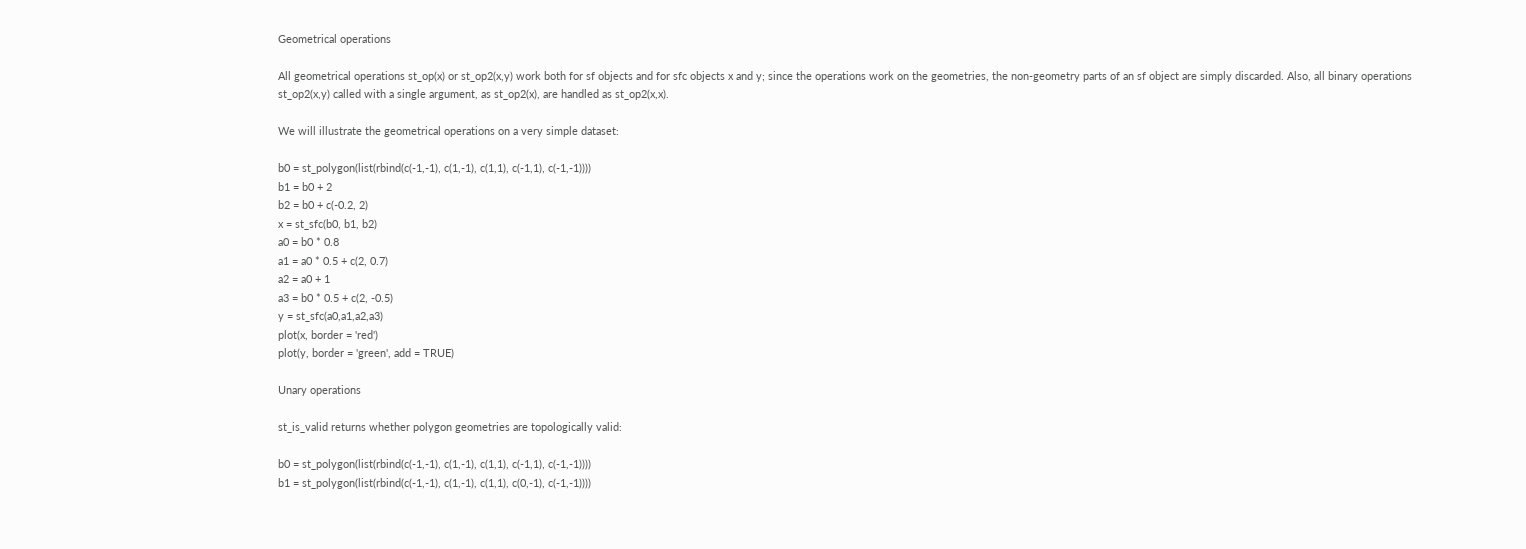Geometrical operations

All geometrical operations st_op(x) or st_op2(x,y) work both for sf objects and for sfc objects x and y; since the operations work on the geometries, the non-geometry parts of an sf object are simply discarded. Also, all binary operations st_op2(x,y) called with a single argument, as st_op2(x), are handled as st_op2(x,x).

We will illustrate the geometrical operations on a very simple dataset:

b0 = st_polygon(list(rbind(c(-1,-1), c(1,-1), c(1,1), c(-1,1), c(-1,-1))))
b1 = b0 + 2
b2 = b0 + c(-0.2, 2)
x = st_sfc(b0, b1, b2)
a0 = b0 * 0.8
a1 = a0 * 0.5 + c(2, 0.7)
a2 = a0 + 1
a3 = b0 * 0.5 + c(2, -0.5)
y = st_sfc(a0,a1,a2,a3)
plot(x, border = 'red')
plot(y, border = 'green', add = TRUE)

Unary operations

st_is_valid returns whether polygon geometries are topologically valid:

b0 = st_polygon(list(rbind(c(-1,-1), c(1,-1), c(1,1), c(-1,1), c(-1,-1))))
b1 = st_polygon(list(rbind(c(-1,-1), c(1,-1), c(1,1), c(0,-1), c(-1,-1))))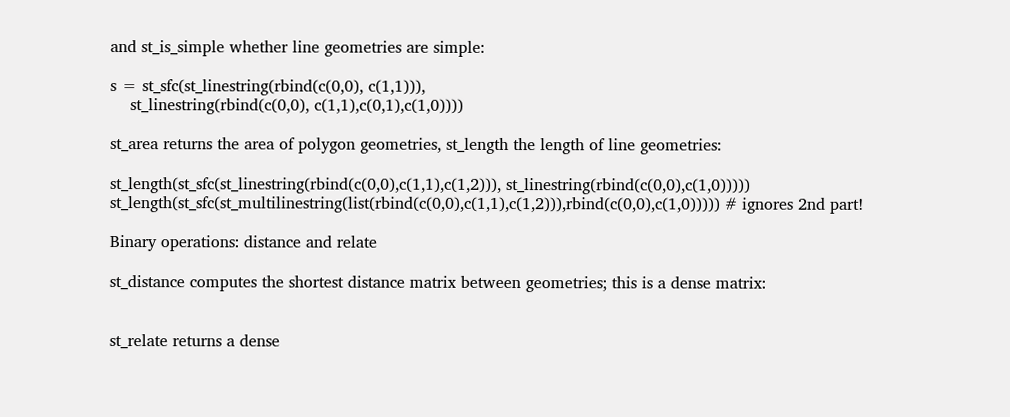and st_is_simple whether line geometries are simple:

s = st_sfc(st_linestring(rbind(c(0,0), c(1,1))),
    st_linestring(rbind(c(0,0), c(1,1),c(0,1),c(1,0))))

st_area returns the area of polygon geometries, st_length the length of line geometries:

st_length(st_sfc(st_linestring(rbind(c(0,0),c(1,1),c(1,2))), st_linestring(rbind(c(0,0),c(1,0)))))
st_length(st_sfc(st_multilinestring(list(rbind(c(0,0),c(1,1),c(1,2))),rbind(c(0,0),c(1,0))))) # ignores 2nd part!

Binary operations: distance and relate

st_distance computes the shortest distance matrix between geometries; this is a dense matrix:


st_relate returns a dense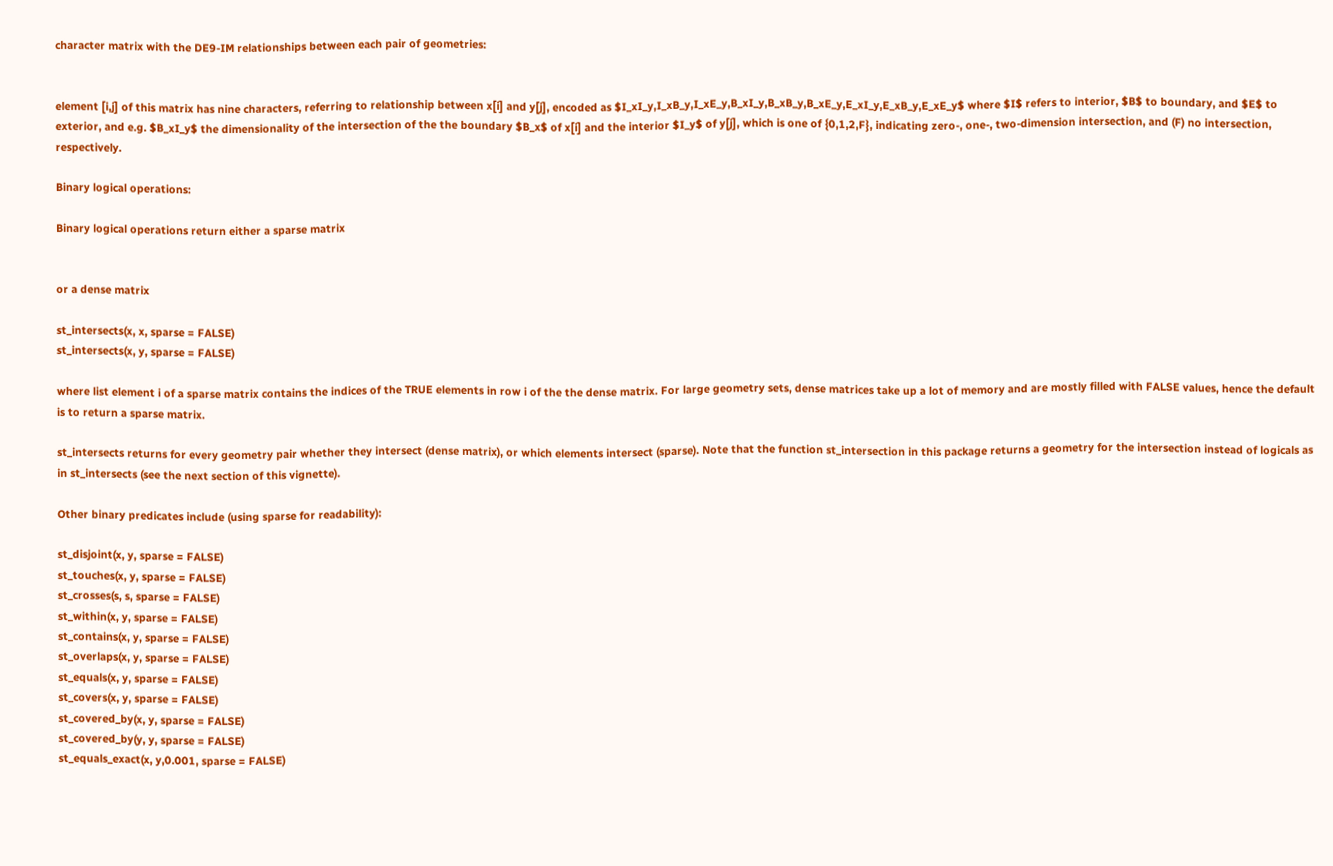character matrix with the DE9-IM relationships between each pair of geometries:


element [i,j] of this matrix has nine characters, referring to relationship between x[i] and y[j], encoded as $I_xI_y,I_xB_y,I_xE_y,B_xI_y,B_xB_y,B_xE_y,E_xI_y,E_xB_y,E_xE_y$ where $I$ refers to interior, $B$ to boundary, and $E$ to exterior, and e.g. $B_xI_y$ the dimensionality of the intersection of the the boundary $B_x$ of x[i] and the interior $I_y$ of y[j], which is one of {0,1,2,F}, indicating zero-, one-, two-dimension intersection, and (F) no intersection, respectively.

Binary logical operations:

Binary logical operations return either a sparse matrix


or a dense matrix

st_intersects(x, x, sparse = FALSE)
st_intersects(x, y, sparse = FALSE)

where list element i of a sparse matrix contains the indices of the TRUE elements in row i of the the dense matrix. For large geometry sets, dense matrices take up a lot of memory and are mostly filled with FALSE values, hence the default is to return a sparse matrix.

st_intersects returns for every geometry pair whether they intersect (dense matrix), or which elements intersect (sparse). Note that the function st_intersection in this package returns a geometry for the intersection instead of logicals as in st_intersects (see the next section of this vignette).

Other binary predicates include (using sparse for readability):

st_disjoint(x, y, sparse = FALSE)
st_touches(x, y, sparse = FALSE)
st_crosses(s, s, sparse = FALSE)
st_within(x, y, sparse = FALSE)
st_contains(x, y, sparse = FALSE)
st_overlaps(x, y, sparse = FALSE)
st_equals(x, y, sparse = FALSE)
st_covers(x, y, sparse = FALSE)
st_covered_by(x, y, sparse = FALSE)
st_covered_by(y, y, sparse = FALSE)
st_equals_exact(x, y,0.001, sparse = FALSE)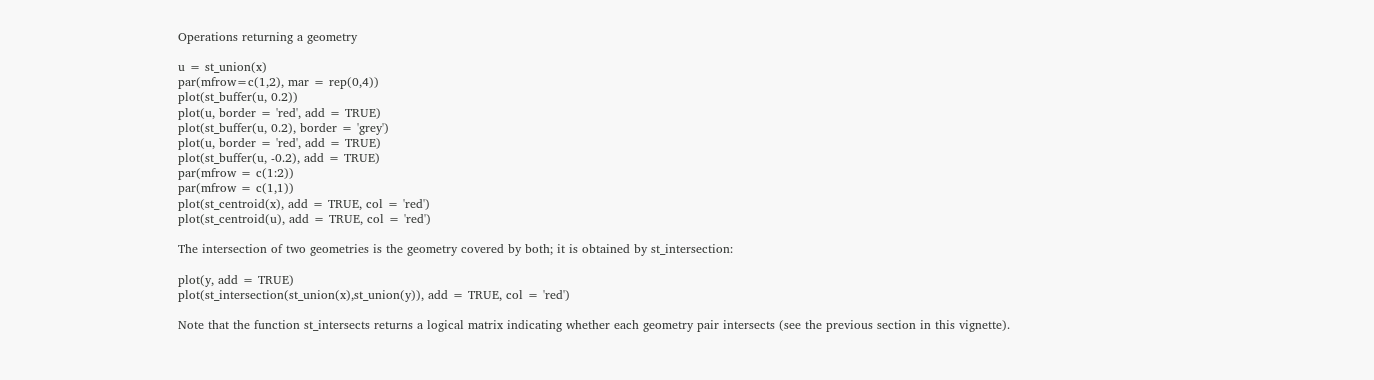Operations returning a geometry

u = st_union(x)
par(mfrow=c(1,2), mar = rep(0,4))
plot(st_buffer(u, 0.2))
plot(u, border = 'red', add = TRUE)
plot(st_buffer(u, 0.2), border = 'grey')
plot(u, border = 'red', add = TRUE)
plot(st_buffer(u, -0.2), add = TRUE)
par(mfrow = c(1:2))
par(mfrow = c(1,1))
plot(st_centroid(x), add = TRUE, col = 'red')
plot(st_centroid(u), add = TRUE, col = 'red')

The intersection of two geometries is the geometry covered by both; it is obtained by st_intersection:

plot(y, add = TRUE)
plot(st_intersection(st_union(x),st_union(y)), add = TRUE, col = 'red')

Note that the function st_intersects returns a logical matrix indicating whether each geometry pair intersects (see the previous section in this vignette).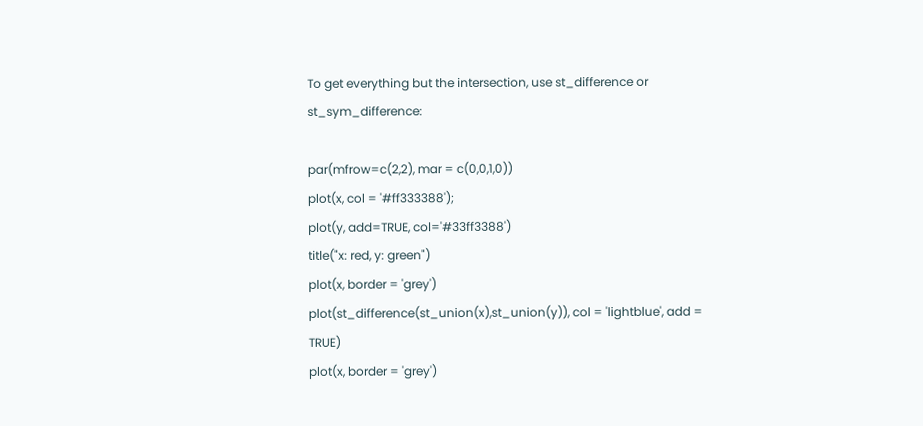To get everything but the intersection, use st_difference or st_sym_difference:

par(mfrow=c(2,2), mar = c(0,0,1,0))
plot(x, col = '#ff333388');
plot(y, add=TRUE, col='#33ff3388')
title("x: red, y: green")
plot(x, border = 'grey')
plot(st_difference(st_union(x),st_union(y)), col = 'lightblue', add = TRUE)
plot(x, border = 'grey')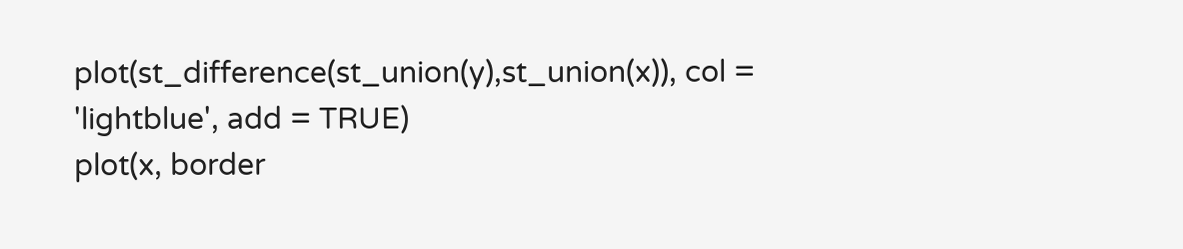plot(st_difference(st_union(y),st_union(x)), col = 'lightblue', add = TRUE)
plot(x, border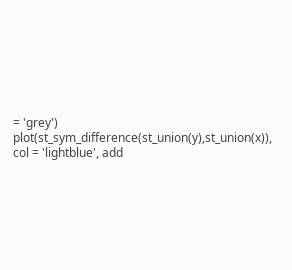= 'grey')
plot(st_sym_difference(st_union(y),st_union(x)), col = 'lightblue', add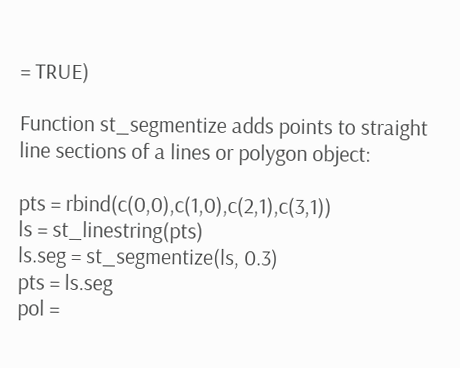= TRUE)

Function st_segmentize adds points to straight line sections of a lines or polygon object:

pts = rbind(c(0,0),c(1,0),c(2,1),c(3,1))
ls = st_linestring(pts)
ls.seg = st_segmentize(ls, 0.3)
pts = ls.seg
pol =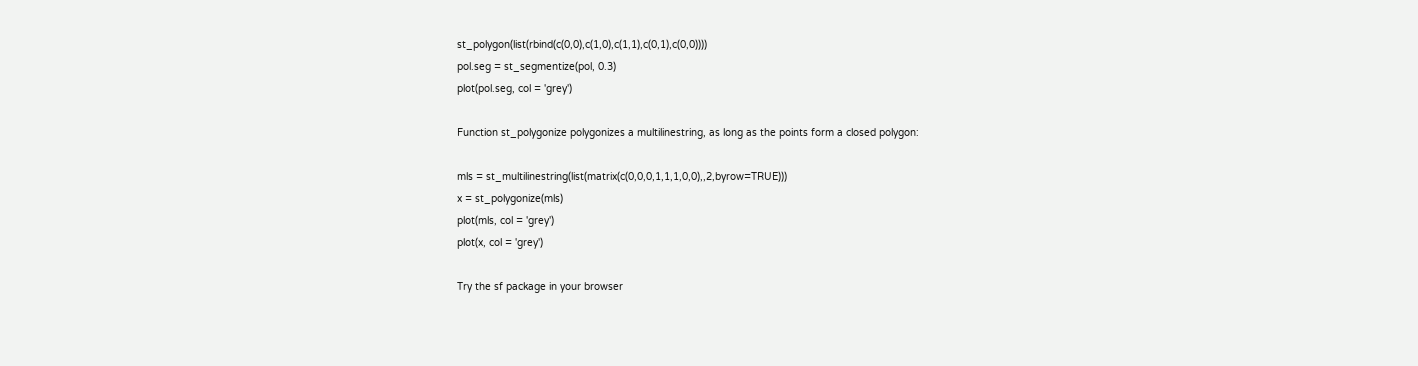st_polygon(list(rbind(c(0,0),c(1,0),c(1,1),c(0,1),c(0,0))))
pol.seg = st_segmentize(pol, 0.3)
plot(pol.seg, col = 'grey')

Function st_polygonize polygonizes a multilinestring, as long as the points form a closed polygon:

mls = st_multilinestring(list(matrix(c(0,0,0,1,1,1,0,0),,2,byrow=TRUE)))
x = st_polygonize(mls)
plot(mls, col = 'grey')
plot(x, col = 'grey')

Try the sf package in your browser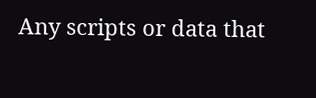Any scripts or data that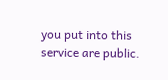you put into this service are public.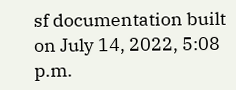sf documentation built on July 14, 2022, 5:08 p.m.